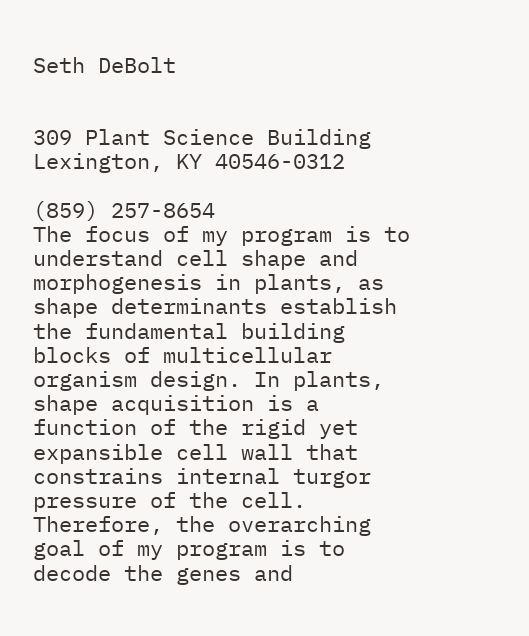Seth DeBolt


309 Plant Science Building
Lexington, KY 40546-0312

(859) 257-8654
The focus of my program is to understand cell shape and morphogenesis in plants, as shape determinants establish the fundamental building blocks of multicellular organism design. In plants, shape acquisition is a function of the rigid yet expansible cell wall that constrains internal turgor pressure of the cell. Therefore, the overarching goal of my program is to decode the genes and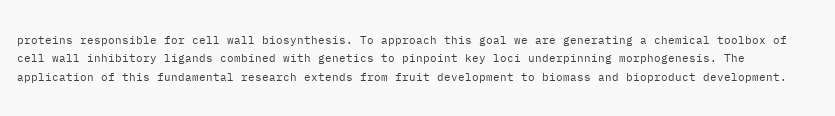proteins responsible for cell wall biosynthesis. To approach this goal we are generating a chemical toolbox of cell wall inhibitory ligands combined with genetics to pinpoint key loci underpinning morphogenesis. The application of this fundamental research extends from fruit development to biomass and bioproduct development.